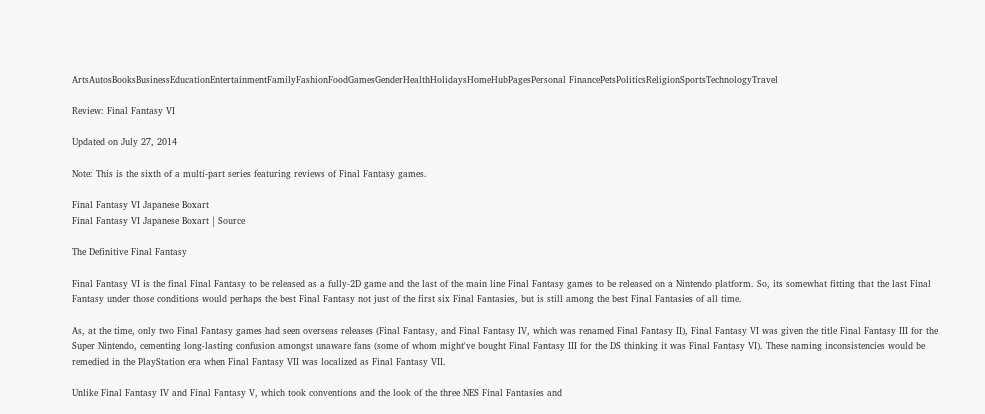ArtsAutosBooksBusinessEducationEntertainmentFamilyFashionFoodGamesGenderHealthHolidaysHomeHubPagesPersonal FinancePetsPoliticsReligionSportsTechnologyTravel

Review: Final Fantasy VI

Updated on July 27, 2014

Note: This is the sixth of a multi-part series featuring reviews of Final Fantasy games.

Final Fantasy VI Japanese Boxart
Final Fantasy VI Japanese Boxart | Source

The Definitive Final Fantasy

Final Fantasy VI is the final Final Fantasy to be released as a fully-2D game and the last of the main line Final Fantasy games to be released on a Nintendo platform. So, its somewhat fitting that the last Final Fantasy under those conditions would perhaps the best Final Fantasy not just of the first six Final Fantasies, but is still among the best Final Fantasies of all time.

As, at the time, only two Final Fantasy games had seen overseas releases (Final Fantasy, and Final Fantasy IV, which was renamed Final Fantasy II), Final Fantasy VI was given the title Final Fantasy III for the Super Nintendo, cementing long-lasting confusion amongst unaware fans (some of whom might've bought Final Fantasy III for the DS thinking it was Final Fantasy VI). These naming inconsistencies would be remedied in the PlayStation era when Final Fantasy VII was localized as Final Fantasy VII.

Unlike Final Fantasy IV and Final Fantasy V, which took conventions and the look of the three NES Final Fantasies and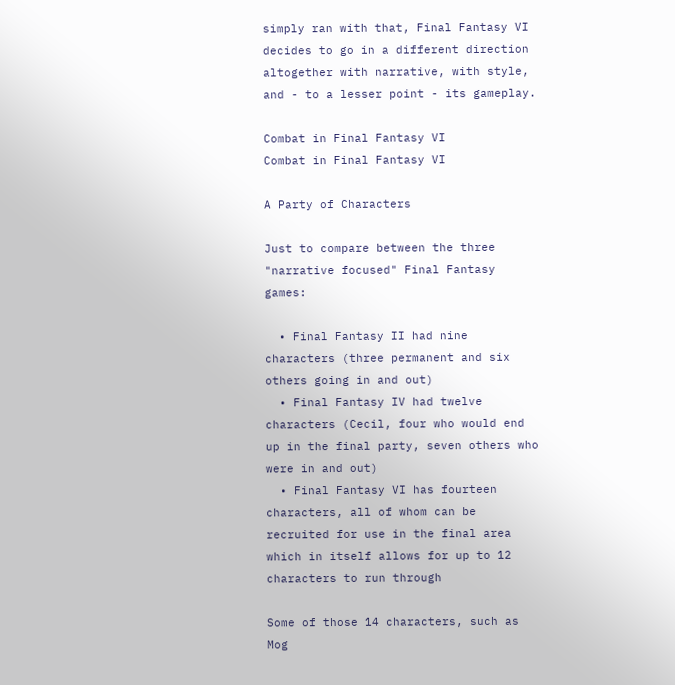simply ran with that, Final Fantasy VI decides to go in a different direction altogether with narrative, with style, and - to a lesser point - its gameplay.

Combat in Final Fantasy VI
Combat in Final Fantasy VI

A Party of Characters

Just to compare between the three "narrative focused" Final Fantasy games:

  • Final Fantasy II had nine characters (three permanent and six others going in and out)
  • Final Fantasy IV had twelve characters (Cecil, four who would end up in the final party, seven others who were in and out)
  • Final Fantasy VI has fourteen characters, all of whom can be recruited for use in the final area which in itself allows for up to 12 characters to run through

Some of those 14 characters, such as Mog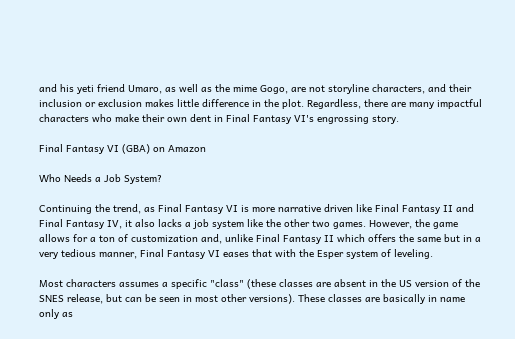and his yeti friend Umaro, as well as the mime Gogo, are not storyline characters, and their inclusion or exclusion makes little difference in the plot. Regardless, there are many impactful characters who make their own dent in Final Fantasy VI's engrossing story.

Final Fantasy VI (GBA) on Amazon

Who Needs a Job System?

Continuing the trend, as Final Fantasy VI is more narrative driven like Final Fantasy II and Final Fantasy IV, it also lacks a job system like the other two games. However, the game allows for a ton of customization and, unlike Final Fantasy II which offers the same but in a very tedious manner, Final Fantasy VI eases that with the Esper system of leveling.

Most characters assumes a specific "class" (these classes are absent in the US version of the SNES release, but can be seen in most other versions). These classes are basically in name only as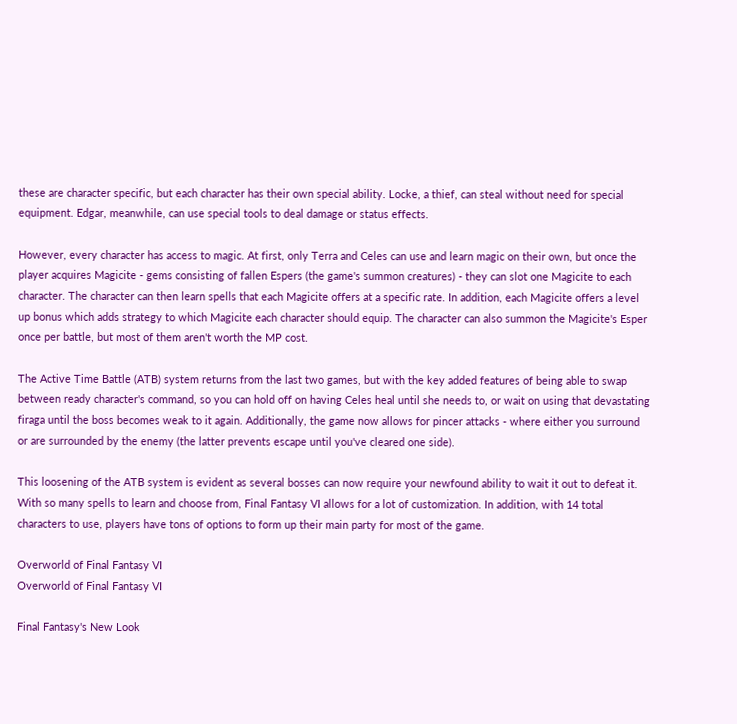these are character specific, but each character has their own special ability. Locke, a thief, can steal without need for special equipment. Edgar, meanwhile, can use special tools to deal damage or status effects.

However, every character has access to magic. At first, only Terra and Celes can use and learn magic on their own, but once the player acquires Magicite - gems consisting of fallen Espers (the game's summon creatures) - they can slot one Magicite to each character. The character can then learn spells that each Magicite offers at a specific rate. In addition, each Magicite offers a level up bonus which adds strategy to which Magicite each character should equip. The character can also summon the Magicite's Esper once per battle, but most of them aren't worth the MP cost.

The Active Time Battle (ATB) system returns from the last two games, but with the key added features of being able to swap between ready character's command, so you can hold off on having Celes heal until she needs to, or wait on using that devastating firaga until the boss becomes weak to it again. Additionally, the game now allows for pincer attacks - where either you surround or are surrounded by the enemy (the latter prevents escape until you've cleared one side).

This loosening of the ATB system is evident as several bosses can now require your newfound ability to wait it out to defeat it. With so many spells to learn and choose from, Final Fantasy VI allows for a lot of customization. In addition, with 14 total characters to use, players have tons of options to form up their main party for most of the game.

Overworld of Final Fantasy VI
Overworld of Final Fantasy VI

Final Fantasy's New Look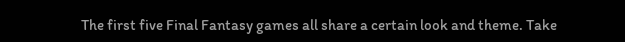The first five Final Fantasy games all share a certain look and theme. Take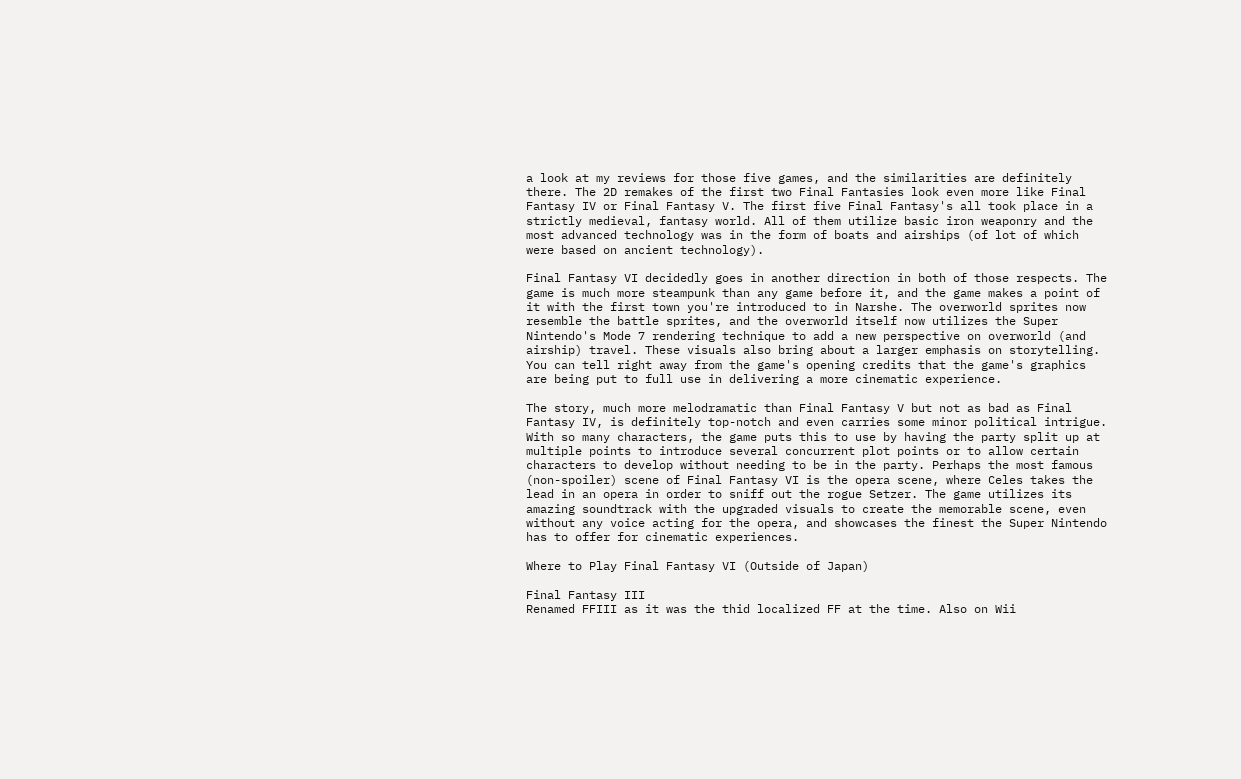a look at my reviews for those five games, and the similarities are definitely there. The 2D remakes of the first two Final Fantasies look even more like Final Fantasy IV or Final Fantasy V. The first five Final Fantasy's all took place in a strictly medieval, fantasy world. All of them utilize basic iron weaponry and the most advanced technology was in the form of boats and airships (of lot of which were based on ancient technology).

Final Fantasy VI decidedly goes in another direction in both of those respects. The game is much more steampunk than any game before it, and the game makes a point of it with the first town you're introduced to in Narshe. The overworld sprites now resemble the battle sprites, and the overworld itself now utilizes the Super Nintendo's Mode 7 rendering technique to add a new perspective on overworld (and airship) travel. These visuals also bring about a larger emphasis on storytelling. You can tell right away from the game's opening credits that the game's graphics are being put to full use in delivering a more cinematic experience.

The story, much more melodramatic than Final Fantasy V but not as bad as Final Fantasy IV, is definitely top-notch and even carries some minor political intrigue. With so many characters, the game puts this to use by having the party split up at multiple points to introduce several concurrent plot points or to allow certain characters to develop without needing to be in the party. Perhaps the most famous (non-spoiler) scene of Final Fantasy VI is the opera scene, where Celes takes the lead in an opera in order to sniff out the rogue Setzer. The game utilizes its amazing soundtrack with the upgraded visuals to create the memorable scene, even without any voice acting for the opera, and showcases the finest the Super Nintendo has to offer for cinematic experiences.

Where to Play Final Fantasy VI (Outside of Japan)

Final Fantasy III
Renamed FFIII as it was the thid localized FF at the time. Also on Wii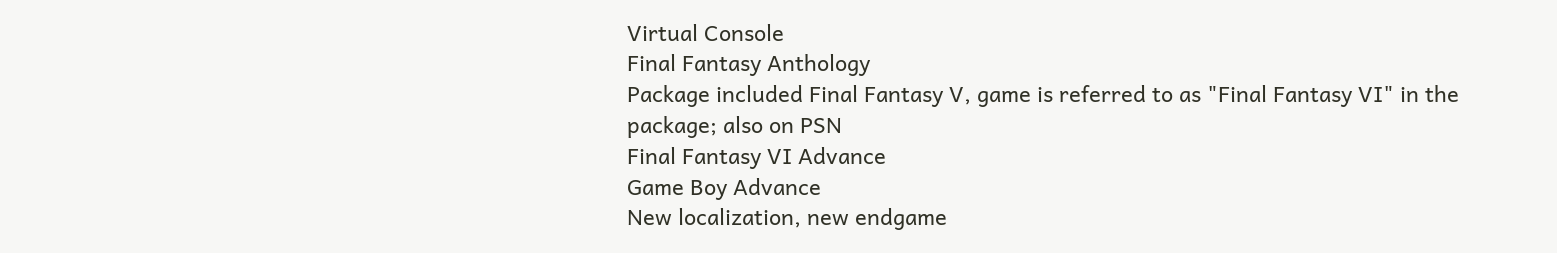Virtual Console
Final Fantasy Anthology
Package included Final Fantasy V, game is referred to as "Final Fantasy VI" in the package; also on PSN
Final Fantasy VI Advance
Game Boy Advance
New localization, new endgame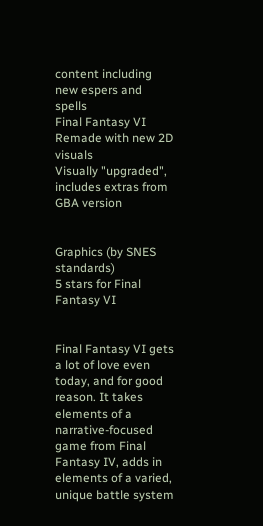content including new espers and spells
Final Fantasy VI
Remade with new 2D visuals
Visually "upgraded", includes extras from GBA version


Graphics (by SNES standards)
5 stars for Final Fantasy VI


Final Fantasy VI gets a lot of love even today, and for good reason. It takes elements of a narrative-focused game from Final Fantasy IV, adds in elements of a varied, unique battle system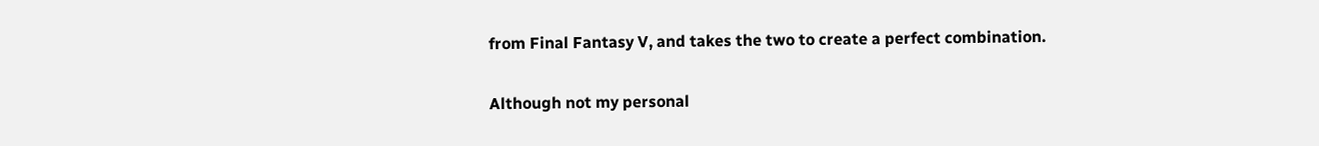from Final Fantasy V, and takes the two to create a perfect combination.

Although not my personal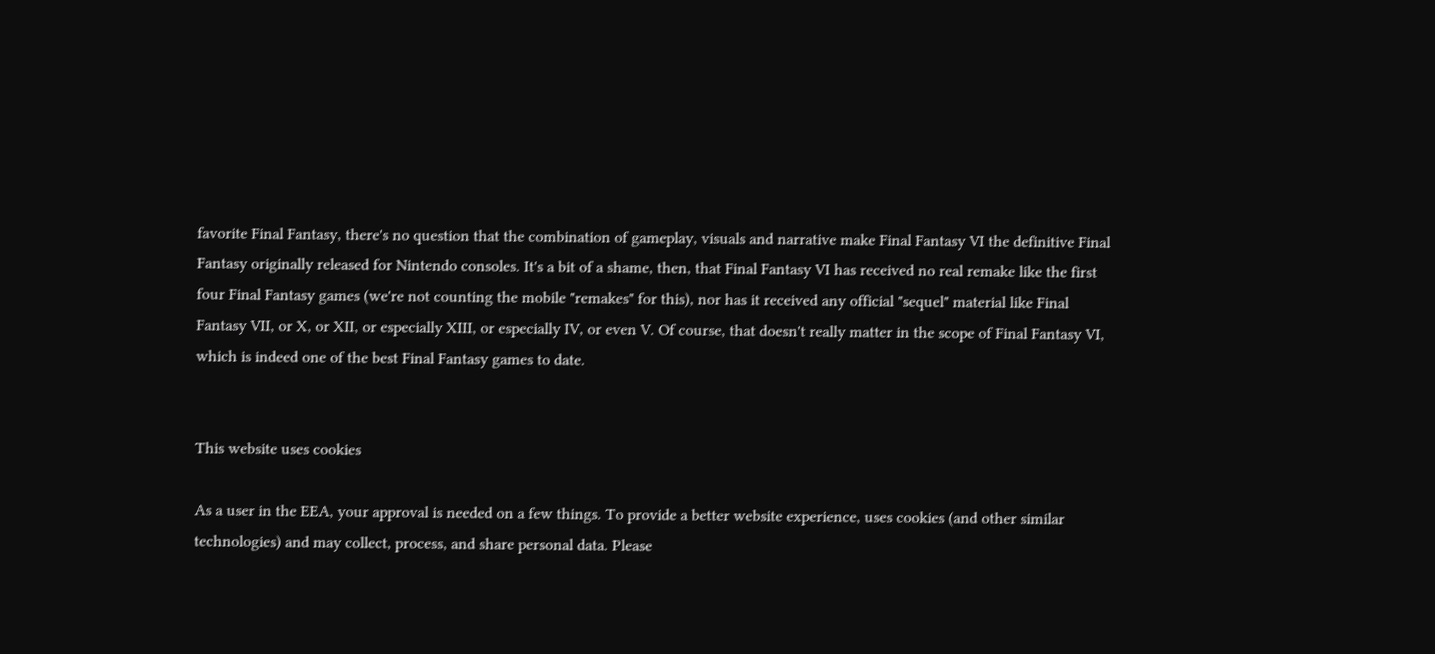favorite Final Fantasy, there's no question that the combination of gameplay, visuals and narrative make Final Fantasy VI the definitive Final Fantasy originally released for Nintendo consoles. It's a bit of a shame, then, that Final Fantasy VI has received no real remake like the first four Final Fantasy games (we're not counting the mobile "remakes" for this), nor has it received any official "sequel" material like Final Fantasy VII, or X, or XII, or especially XIII, or especially IV, or even V. Of course, that doesn't really matter in the scope of Final Fantasy VI, which is indeed one of the best Final Fantasy games to date.


This website uses cookies

As a user in the EEA, your approval is needed on a few things. To provide a better website experience, uses cookies (and other similar technologies) and may collect, process, and share personal data. Please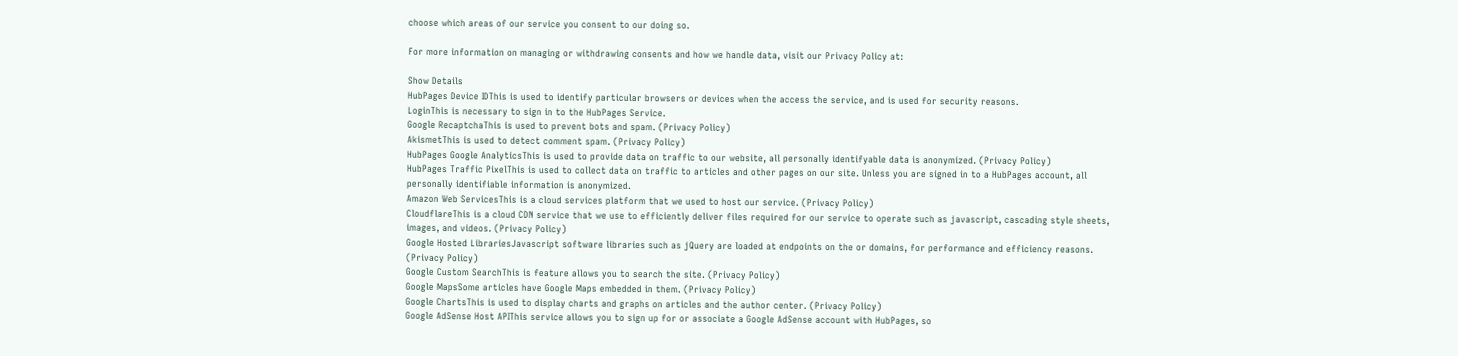choose which areas of our service you consent to our doing so.

For more information on managing or withdrawing consents and how we handle data, visit our Privacy Policy at:

Show Details
HubPages Device IDThis is used to identify particular browsers or devices when the access the service, and is used for security reasons.
LoginThis is necessary to sign in to the HubPages Service.
Google RecaptchaThis is used to prevent bots and spam. (Privacy Policy)
AkismetThis is used to detect comment spam. (Privacy Policy)
HubPages Google AnalyticsThis is used to provide data on traffic to our website, all personally identifyable data is anonymized. (Privacy Policy)
HubPages Traffic PixelThis is used to collect data on traffic to articles and other pages on our site. Unless you are signed in to a HubPages account, all personally identifiable information is anonymized.
Amazon Web ServicesThis is a cloud services platform that we used to host our service. (Privacy Policy)
CloudflareThis is a cloud CDN service that we use to efficiently deliver files required for our service to operate such as javascript, cascading style sheets, images, and videos. (Privacy Policy)
Google Hosted LibrariesJavascript software libraries such as jQuery are loaded at endpoints on the or domains, for performance and efficiency reasons. (Privacy Policy)
Google Custom SearchThis is feature allows you to search the site. (Privacy Policy)
Google MapsSome articles have Google Maps embedded in them. (Privacy Policy)
Google ChartsThis is used to display charts and graphs on articles and the author center. (Privacy Policy)
Google AdSense Host APIThis service allows you to sign up for or associate a Google AdSense account with HubPages, so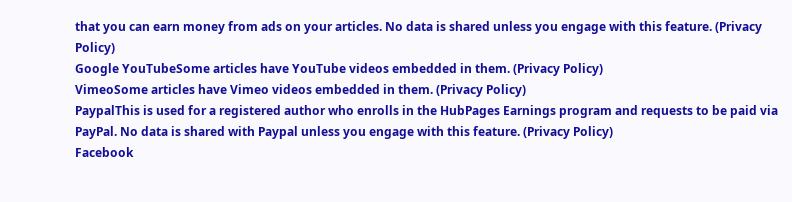that you can earn money from ads on your articles. No data is shared unless you engage with this feature. (Privacy Policy)
Google YouTubeSome articles have YouTube videos embedded in them. (Privacy Policy)
VimeoSome articles have Vimeo videos embedded in them. (Privacy Policy)
PaypalThis is used for a registered author who enrolls in the HubPages Earnings program and requests to be paid via PayPal. No data is shared with Paypal unless you engage with this feature. (Privacy Policy)
Facebook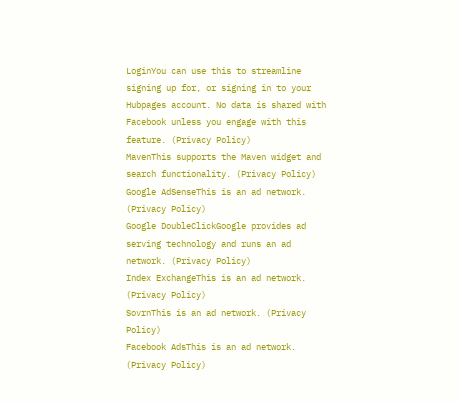LoginYou can use this to streamline signing up for, or signing in to your Hubpages account. No data is shared with Facebook unless you engage with this feature. (Privacy Policy)
MavenThis supports the Maven widget and search functionality. (Privacy Policy)
Google AdSenseThis is an ad network. (Privacy Policy)
Google DoubleClickGoogle provides ad serving technology and runs an ad network. (Privacy Policy)
Index ExchangeThis is an ad network. (Privacy Policy)
SovrnThis is an ad network. (Privacy Policy)
Facebook AdsThis is an ad network. (Privacy Policy)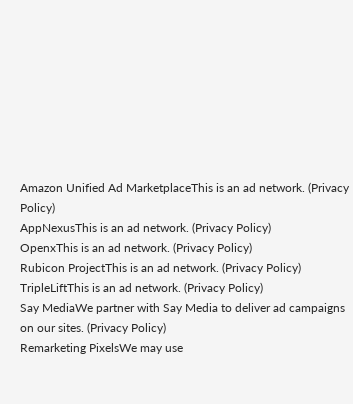Amazon Unified Ad MarketplaceThis is an ad network. (Privacy Policy)
AppNexusThis is an ad network. (Privacy Policy)
OpenxThis is an ad network. (Privacy Policy)
Rubicon ProjectThis is an ad network. (Privacy Policy)
TripleLiftThis is an ad network. (Privacy Policy)
Say MediaWe partner with Say Media to deliver ad campaigns on our sites. (Privacy Policy)
Remarketing PixelsWe may use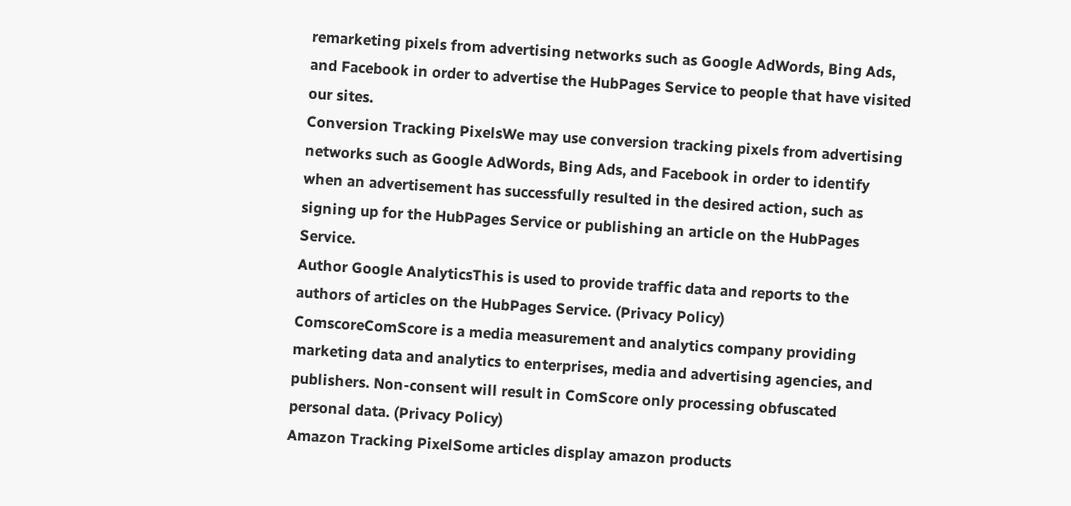remarketing pixels from advertising networks such as Google AdWords, Bing Ads, and Facebook in order to advertise the HubPages Service to people that have visited our sites.
Conversion Tracking PixelsWe may use conversion tracking pixels from advertising networks such as Google AdWords, Bing Ads, and Facebook in order to identify when an advertisement has successfully resulted in the desired action, such as signing up for the HubPages Service or publishing an article on the HubPages Service.
Author Google AnalyticsThis is used to provide traffic data and reports to the authors of articles on the HubPages Service. (Privacy Policy)
ComscoreComScore is a media measurement and analytics company providing marketing data and analytics to enterprises, media and advertising agencies, and publishers. Non-consent will result in ComScore only processing obfuscated personal data. (Privacy Policy)
Amazon Tracking PixelSome articles display amazon products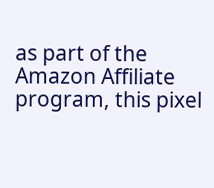as part of the Amazon Affiliate program, this pixel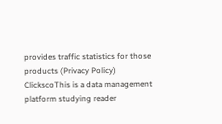provides traffic statistics for those products (Privacy Policy)
ClickscoThis is a data management platform studying reader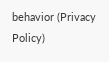behavior (Privacy Policy)